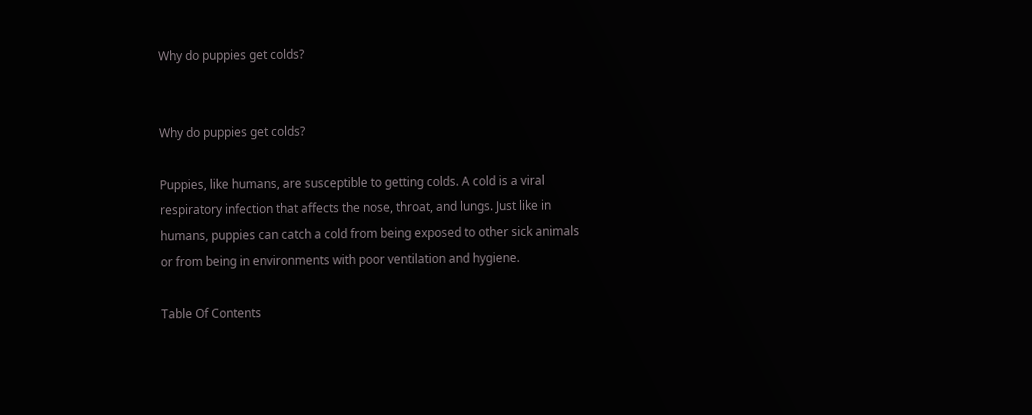Why do puppies get colds?


Why do puppies get colds?

Puppies, like humans, are susceptible to getting colds. A cold is a viral respiratory infection that affects the nose, throat, and lungs. Just like in humans, puppies can catch a cold from being exposed to other sick animals or from being in environments with poor ventilation and hygiene.

Table Of Contents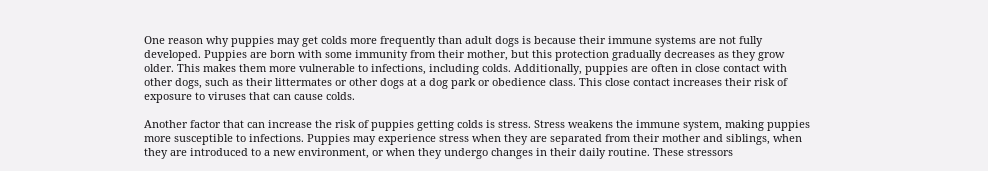One reason why puppies may get colds more frequently than adult dogs is because their immune systems are not fully developed. Puppies are born with some immunity from their mother, but this protection gradually decreases as they grow older. This makes them more vulnerable to infections, including colds. Additionally, puppies are often in close contact with other dogs, such as their littermates or other dogs at a dog park or obedience class. This close contact increases their risk of exposure to viruses that can cause colds.

Another factor that can increase the risk of puppies getting colds is stress. Stress weakens the immune system, making puppies more susceptible to infections. Puppies may experience stress when they are separated from their mother and siblings, when they are introduced to a new environment, or when they undergo changes in their daily routine. These stressors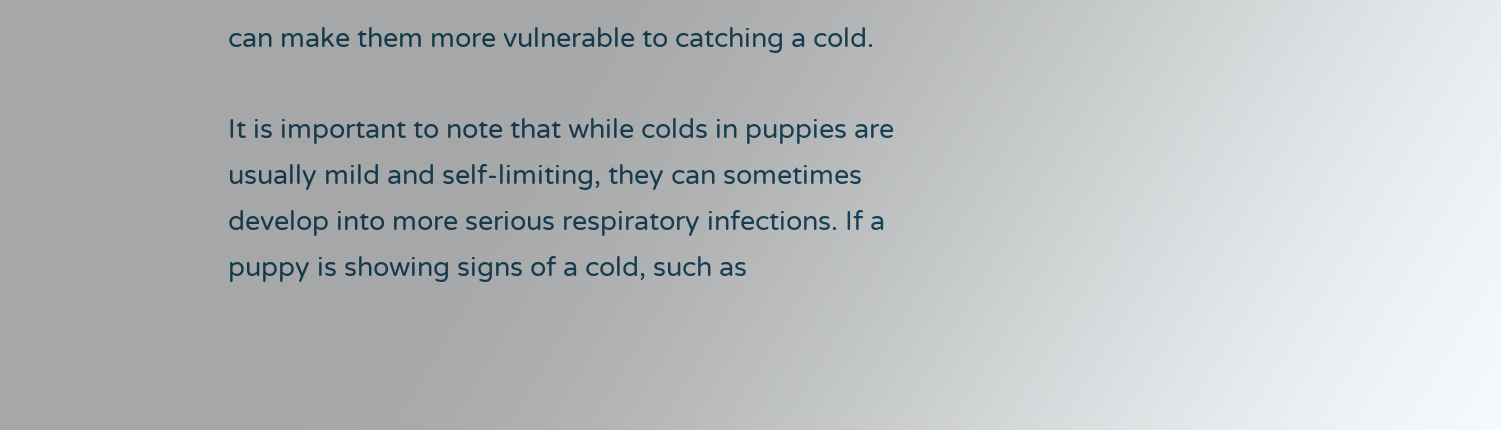can make them more vulnerable to catching a cold.

It is important to note that while colds in puppies are usually mild and self-limiting, they can sometimes develop into more serious respiratory infections. If a puppy is showing signs of a cold, such as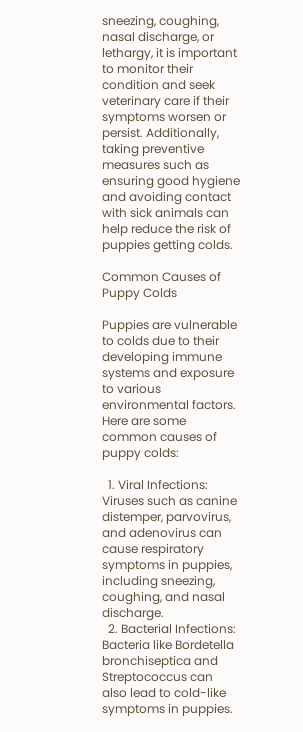sneezing, coughing, nasal discharge, or lethargy, it is important to monitor their condition and seek veterinary care if their symptoms worsen or persist. Additionally, taking preventive measures such as ensuring good hygiene and avoiding contact with sick animals can help reduce the risk of puppies getting colds.

Common Causes of Puppy Colds

Puppies are vulnerable to colds due to their developing immune systems and exposure to various environmental factors. Here are some common causes of puppy colds:

  1. Viral Infections: Viruses such as canine distemper, parvovirus, and adenovirus can cause respiratory symptoms in puppies, including sneezing, coughing, and nasal discharge.
  2. Bacterial Infections: Bacteria like Bordetella bronchiseptica and Streptococcus can also lead to cold-like symptoms in puppies.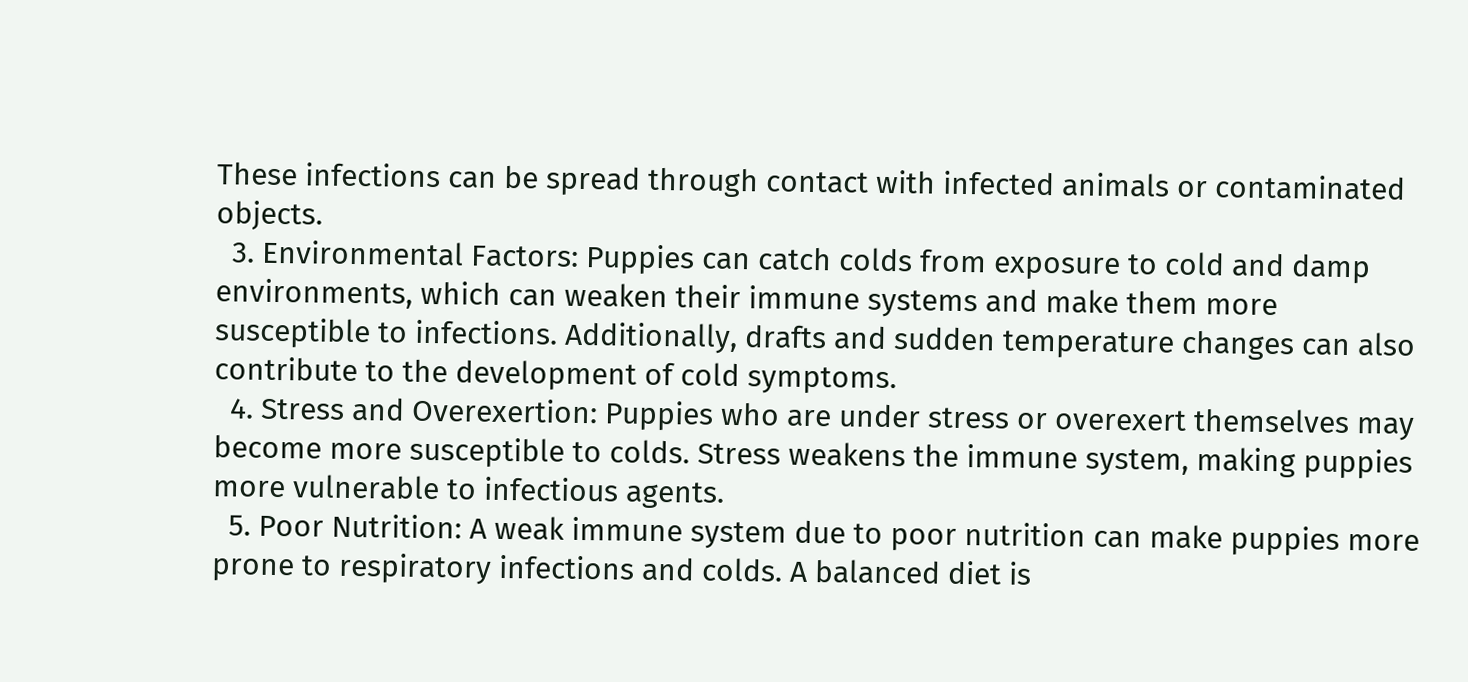These infections can be spread through contact with infected animals or contaminated objects.
  3. Environmental Factors: Puppies can catch colds from exposure to cold and damp environments, which can weaken their immune systems and make them more susceptible to infections. Additionally, drafts and sudden temperature changes can also contribute to the development of cold symptoms.
  4. Stress and Overexertion: Puppies who are under stress or overexert themselves may become more susceptible to colds. Stress weakens the immune system, making puppies more vulnerable to infectious agents.
  5. Poor Nutrition: A weak immune system due to poor nutrition can make puppies more prone to respiratory infections and colds. A balanced diet is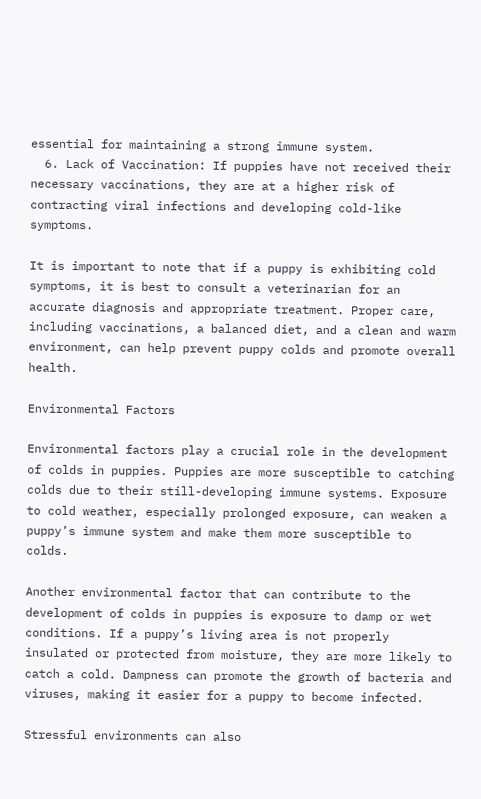essential for maintaining a strong immune system.
  6. Lack of Vaccination: If puppies have not received their necessary vaccinations, they are at a higher risk of contracting viral infections and developing cold-like symptoms.

It is important to note that if a puppy is exhibiting cold symptoms, it is best to consult a veterinarian for an accurate diagnosis and appropriate treatment. Proper care, including vaccinations, a balanced diet, and a clean and warm environment, can help prevent puppy colds and promote overall health.

Environmental Factors

Environmental factors play a crucial role in the development of colds in puppies. Puppies are more susceptible to catching colds due to their still-developing immune systems. Exposure to cold weather, especially prolonged exposure, can weaken a puppy’s immune system and make them more susceptible to colds.

Another environmental factor that can contribute to the development of colds in puppies is exposure to damp or wet conditions. If a puppy’s living area is not properly insulated or protected from moisture, they are more likely to catch a cold. Dampness can promote the growth of bacteria and viruses, making it easier for a puppy to become infected.

Stressful environments can also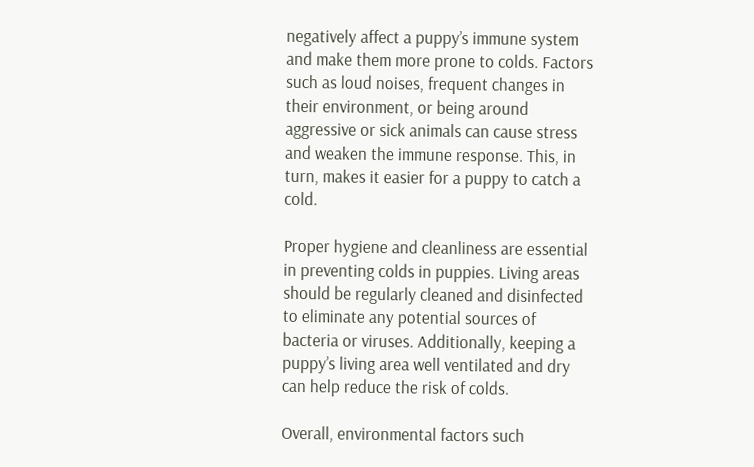negatively affect a puppy’s immune system and make them more prone to colds. Factors such as loud noises, frequent changes in their environment, or being around aggressive or sick animals can cause stress and weaken the immune response. This, in turn, makes it easier for a puppy to catch a cold.

Proper hygiene and cleanliness are essential in preventing colds in puppies. Living areas should be regularly cleaned and disinfected to eliminate any potential sources of bacteria or viruses. Additionally, keeping a puppy’s living area well ventilated and dry can help reduce the risk of colds.

Overall, environmental factors such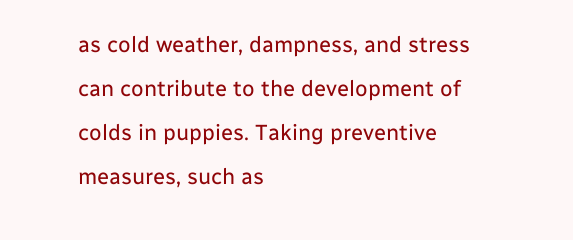as cold weather, dampness, and stress can contribute to the development of colds in puppies. Taking preventive measures, such as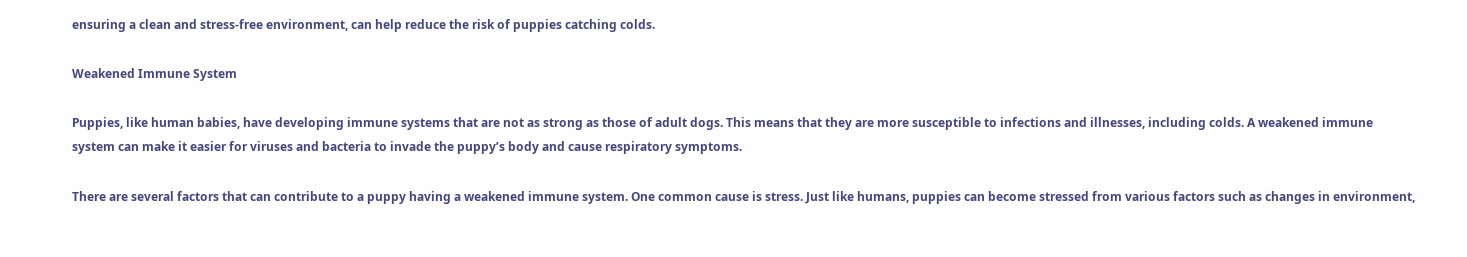ensuring a clean and stress-free environment, can help reduce the risk of puppies catching colds.

Weakened Immune System

Puppies, like human babies, have developing immune systems that are not as strong as those of adult dogs. This means that they are more susceptible to infections and illnesses, including colds. A weakened immune system can make it easier for viruses and bacteria to invade the puppy’s body and cause respiratory symptoms.

There are several factors that can contribute to a puppy having a weakened immune system. One common cause is stress. Just like humans, puppies can become stressed from various factors such as changes in environment,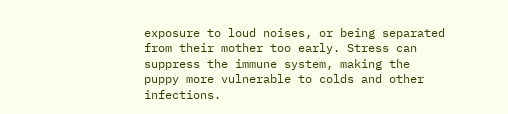exposure to loud noises, or being separated from their mother too early. Stress can suppress the immune system, making the puppy more vulnerable to colds and other infections.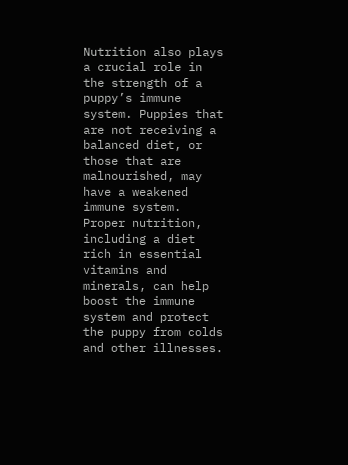Nutrition also plays a crucial role in the strength of a puppy’s immune system. Puppies that are not receiving a balanced diet, or those that are malnourished, may have a weakened immune system. Proper nutrition, including a diet rich in essential vitamins and minerals, can help boost the immune system and protect the puppy from colds and other illnesses.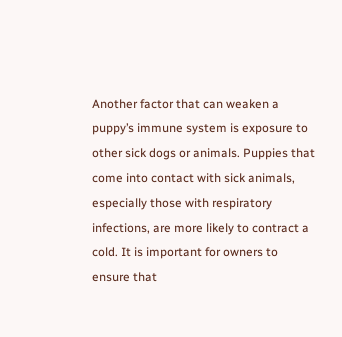Another factor that can weaken a puppy’s immune system is exposure to other sick dogs or animals. Puppies that come into contact with sick animals, especially those with respiratory infections, are more likely to contract a cold. It is important for owners to ensure that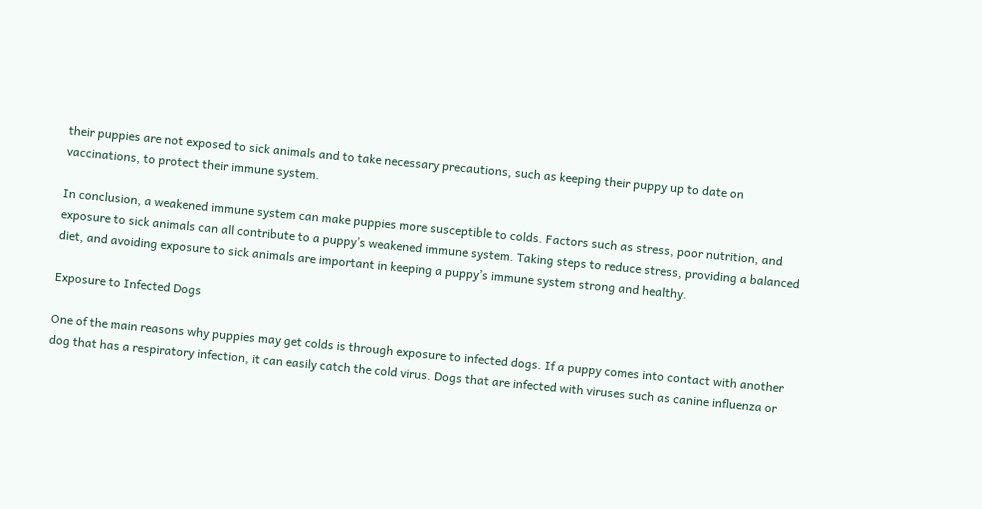their puppies are not exposed to sick animals and to take necessary precautions, such as keeping their puppy up to date on vaccinations, to protect their immune system.

In conclusion, a weakened immune system can make puppies more susceptible to colds. Factors such as stress, poor nutrition, and exposure to sick animals can all contribute to a puppy’s weakened immune system. Taking steps to reduce stress, providing a balanced diet, and avoiding exposure to sick animals are important in keeping a puppy’s immune system strong and healthy.

Exposure to Infected Dogs

One of the main reasons why puppies may get colds is through exposure to infected dogs. If a puppy comes into contact with another dog that has a respiratory infection, it can easily catch the cold virus. Dogs that are infected with viruses such as canine influenza or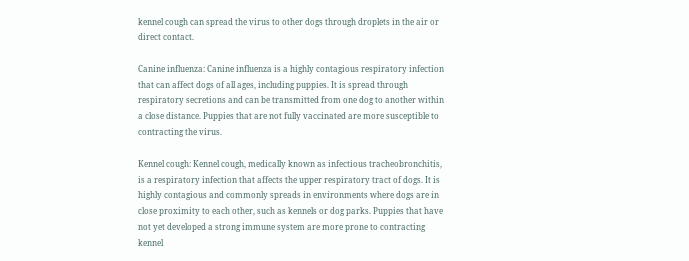kennel cough can spread the virus to other dogs through droplets in the air or direct contact.

Canine influenza: Canine influenza is a highly contagious respiratory infection that can affect dogs of all ages, including puppies. It is spread through respiratory secretions and can be transmitted from one dog to another within a close distance. Puppies that are not fully vaccinated are more susceptible to contracting the virus.

Kennel cough: Kennel cough, medically known as infectious tracheobronchitis, is a respiratory infection that affects the upper respiratory tract of dogs. It is highly contagious and commonly spreads in environments where dogs are in close proximity to each other, such as kennels or dog parks. Puppies that have not yet developed a strong immune system are more prone to contracting kennel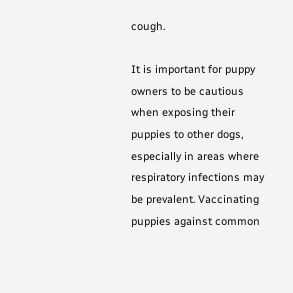cough.

It is important for puppy owners to be cautious when exposing their puppies to other dogs, especially in areas where respiratory infections may be prevalent. Vaccinating puppies against common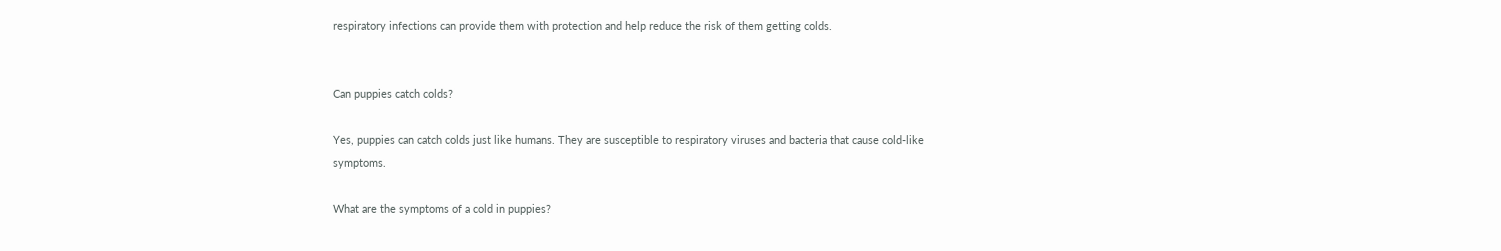respiratory infections can provide them with protection and help reduce the risk of them getting colds.


Can puppies catch colds?

Yes, puppies can catch colds just like humans. They are susceptible to respiratory viruses and bacteria that cause cold-like symptoms.

What are the symptoms of a cold in puppies?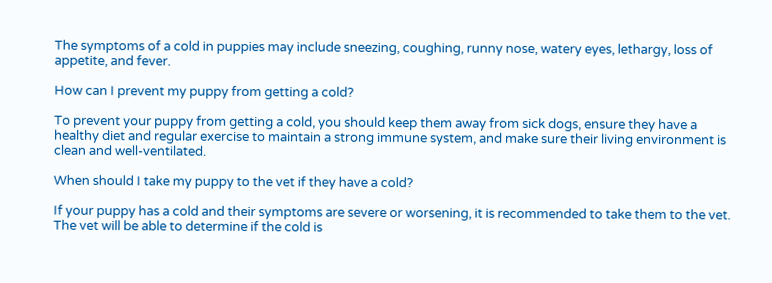The symptoms of a cold in puppies may include sneezing, coughing, runny nose, watery eyes, lethargy, loss of appetite, and fever.

How can I prevent my puppy from getting a cold?

To prevent your puppy from getting a cold, you should keep them away from sick dogs, ensure they have a healthy diet and regular exercise to maintain a strong immune system, and make sure their living environment is clean and well-ventilated.

When should I take my puppy to the vet if they have a cold?

If your puppy has a cold and their symptoms are severe or worsening, it is recommended to take them to the vet. The vet will be able to determine if the cold is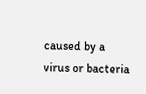caused by a virus or bacteria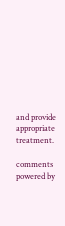and provide appropriate treatment.

comments powered by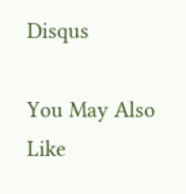Disqus

You May Also Like